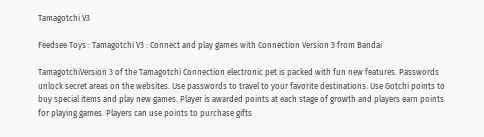Tamagotchi V3

Feedsee Toys : Tamagotchi V3 : Connect and play games with Connection Version 3 from Bandai

TamagotchiVersion 3 of the Tamagotchi Connection electronic pet is packed with fun new features. Passwords unlock secret areas on the websites. Use passwords to travel to your favorite destinations. Use Gotchi points to buy special items and play new games. Player is awarded points at each stage of growth and players earn points for playing games. Players can use points to purchase gifts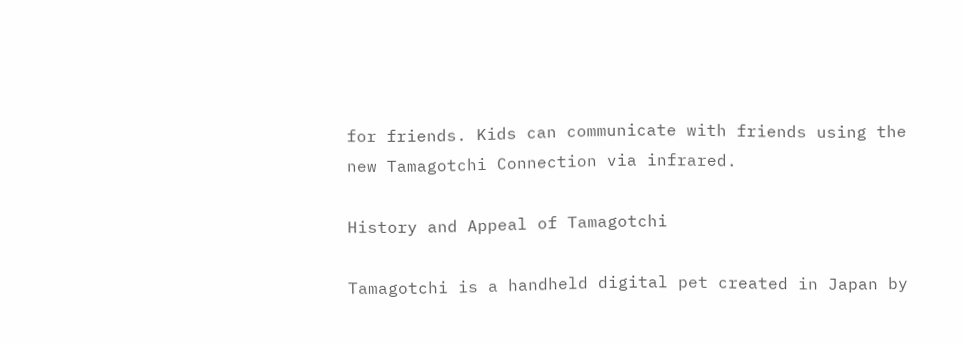for friends. Kids can communicate with friends using the new Tamagotchi Connection via infrared.

History and Appeal of Tamagotchi

Tamagotchi is a handheld digital pet created in Japan by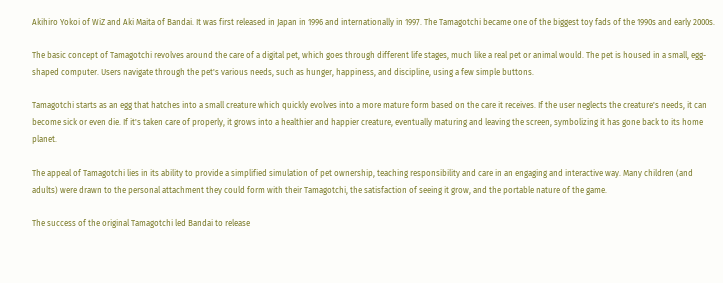Akihiro Yokoi of WiZ and Aki Maita of Bandai. It was first released in Japan in 1996 and internationally in 1997. The Tamagotchi became one of the biggest toy fads of the 1990s and early 2000s.

The basic concept of Tamagotchi revolves around the care of a digital pet, which goes through different life stages, much like a real pet or animal would. The pet is housed in a small, egg-shaped computer. Users navigate through the pet's various needs, such as hunger, happiness, and discipline, using a few simple buttons.

Tamagotchi starts as an egg that hatches into a small creature which quickly evolves into a more mature form based on the care it receives. If the user neglects the creature's needs, it can become sick or even die. If it's taken care of properly, it grows into a healthier and happier creature, eventually maturing and leaving the screen, symbolizing it has gone back to its home planet.

The appeal of Tamagotchi lies in its ability to provide a simplified simulation of pet ownership, teaching responsibility and care in an engaging and interactive way. Many children (and adults) were drawn to the personal attachment they could form with their Tamagotchi, the satisfaction of seeing it grow, and the portable nature of the game.

The success of the original Tamagotchi led Bandai to release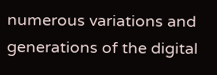numerous variations and generations of the digital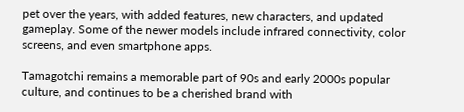pet over the years, with added features, new characters, and updated gameplay. Some of the newer models include infrared connectivity, color screens, and even smartphone apps.

Tamagotchi remains a memorable part of 90s and early 2000s popular culture, and continues to be a cherished brand with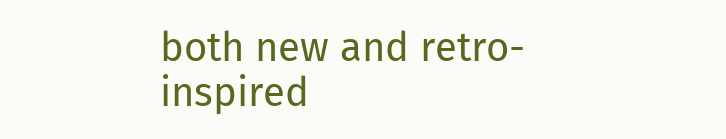both new and retro-inspired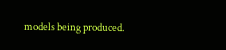models being produced.